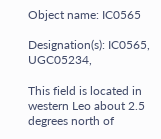Object name: IC0565

Designation(s): IC0565, UGC05234,

This field is located in western Leo about 2.5 degrees north of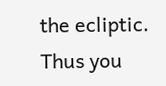the ecliptic. Thus you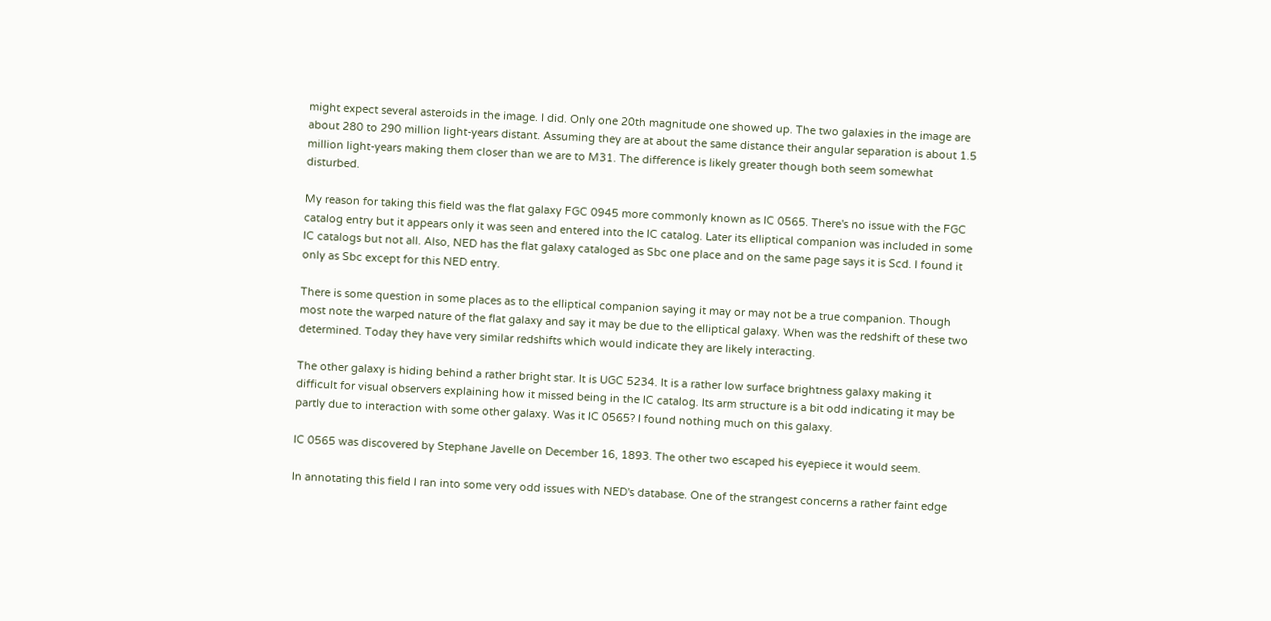might expect several asteroids in the image. I did. Only one 20th magnitude one showed up. The two galaxies in the image are about 280 to 290 million light-years distant. Assuming they are at about the same distance their angular separation is about 1.5 million light-years making them closer than we are to M31. The difference is likely greater though both seem somewhat disturbed.

My reason for taking this field was the flat galaxy FGC 0945 more commonly known as IC 0565. There's no issue with the FGC catalog entry but it appears only it was seen and entered into the IC catalog. Later its elliptical companion was included in some IC catalogs but not all. Also, NED has the flat galaxy cataloged as Sbc one place and on the same page says it is Scd. I found it only as Sbc except for this NED entry.

There is some question in some places as to the elliptical companion saying it may or may not be a true companion. Though most note the warped nature of the flat galaxy and say it may be due to the elliptical galaxy. When was the redshift of these two determined. Today they have very similar redshifts which would indicate they are likely interacting.

The other galaxy is hiding behind a rather bright star. It is UGC 5234. It is a rather low surface brightness galaxy making it difficult for visual observers explaining how it missed being in the IC catalog. Its arm structure is a bit odd indicating it may be partly due to interaction with some other galaxy. Was it IC 0565? I found nothing much on this galaxy.

IC 0565 was discovered by Stephane Javelle on December 16, 1893. The other two escaped his eyepiece it would seem.

In annotating this field I ran into some very odd issues with NED's database. One of the strangest concerns a rather faint edge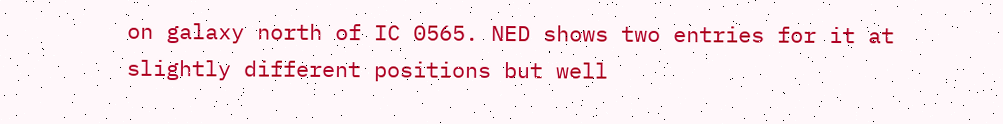on galaxy north of IC 0565. NED shows two entries for it at slightly different positions but well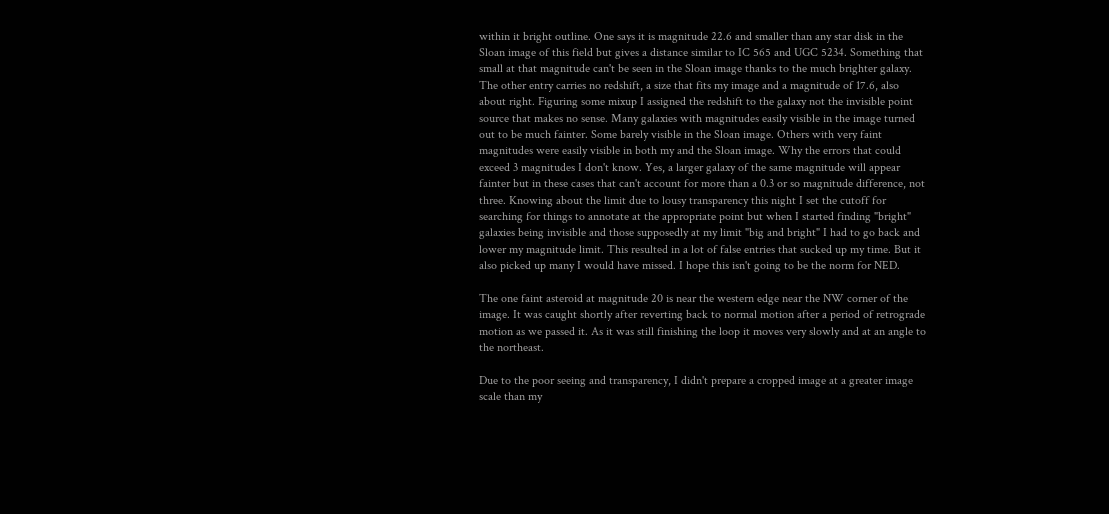within it bright outline. One says it is magnitude 22.6 and smaller than any star disk in the Sloan image of this field but gives a distance similar to IC 565 and UGC 5234. Something that small at that magnitude can't be seen in the Sloan image thanks to the much brighter galaxy. The other entry carries no redshift, a size that fits my image and a magnitude of 17.6, also about right. Figuring some mixup I assigned the redshift to the galaxy not the invisible point source that makes no sense. Many galaxies with magnitudes easily visible in the image turned out to be much fainter. Some barely visible in the Sloan image. Others with very faint magnitudes were easily visible in both my and the Sloan image. Why the errors that could exceed 3 magnitudes I don't know. Yes, a larger galaxy of the same magnitude will appear fainter but in these cases that can't account for more than a 0.3 or so magnitude difference, not three. Knowing about the limit due to lousy transparency this night I set the cutoff for searching for things to annotate at the appropriate point but when I started finding "bright" galaxies being invisible and those supposedly at my limit "big and bright" I had to go back and lower my magnitude limit. This resulted in a lot of false entries that sucked up my time. But it also picked up many I would have missed. I hope this isn't going to be the norm for NED.

The one faint asteroid at magnitude 20 is near the western edge near the NW corner of the image. It was caught shortly after reverting back to normal motion after a period of retrograde motion as we passed it. As it was still finishing the loop it moves very slowly and at an angle to the northeast.

Due to the poor seeing and transparency, I didn't prepare a cropped image at a greater image scale than my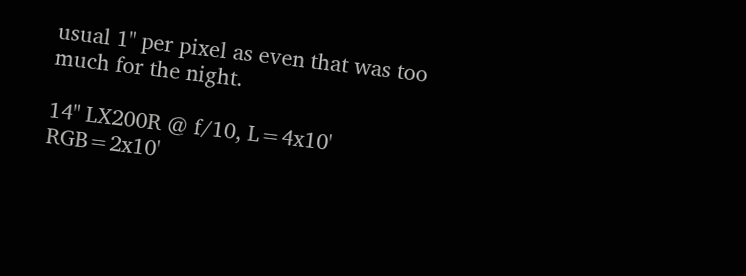usual 1" per pixel as even that was too much for the night.

14" LX200R @ f/10, L=4x10' RGB=2x10'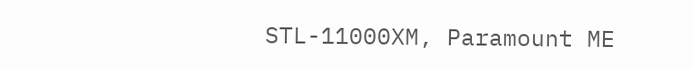STL-11000XM, Paramount ME